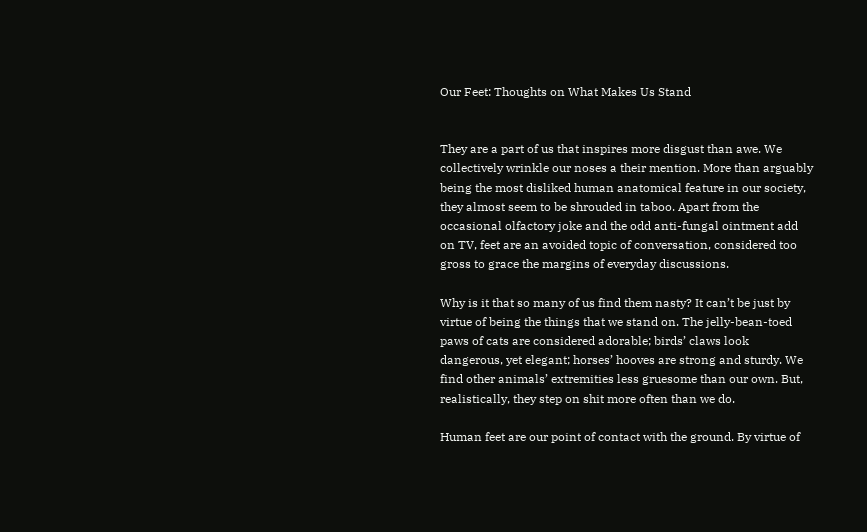Our Feet: Thoughts on What Makes Us Stand


They are a part of us that inspires more disgust than awe. We collectively wrinkle our noses a their mention. More than arguably being the most disliked human anatomical feature in our society, they almost seem to be shrouded in taboo. Apart from the occasional olfactory joke and the odd anti-fungal ointment add on TV, feet are an avoided topic of conversation, considered too gross to grace the margins of everyday discussions.

Why is it that so many of us find them nasty? It can’t be just by virtue of being the things that we stand on. The jelly-bean-toed paws of cats are considered adorable; birds’ claws look dangerous, yet elegant; horses’ hooves are strong and sturdy. We find other animals’ extremities less gruesome than our own. But, realistically, they step on shit more often than we do.

Human feet are our point of contact with the ground. By virtue of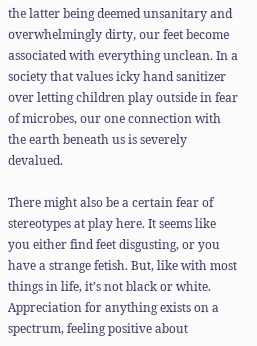the latter being deemed unsanitary and overwhelmingly dirty, our feet become associated with everything unclean. In a society that values icky hand sanitizer over letting children play outside in fear of microbes, our one connection with the earth beneath us is severely devalued.

There might also be a certain fear of stereotypes at play here. It seems like you either find feet disgusting, or you have a strange fetish. But, like with most things in life, it’s not black or white. Appreciation for anything exists on a spectrum, feeling positive about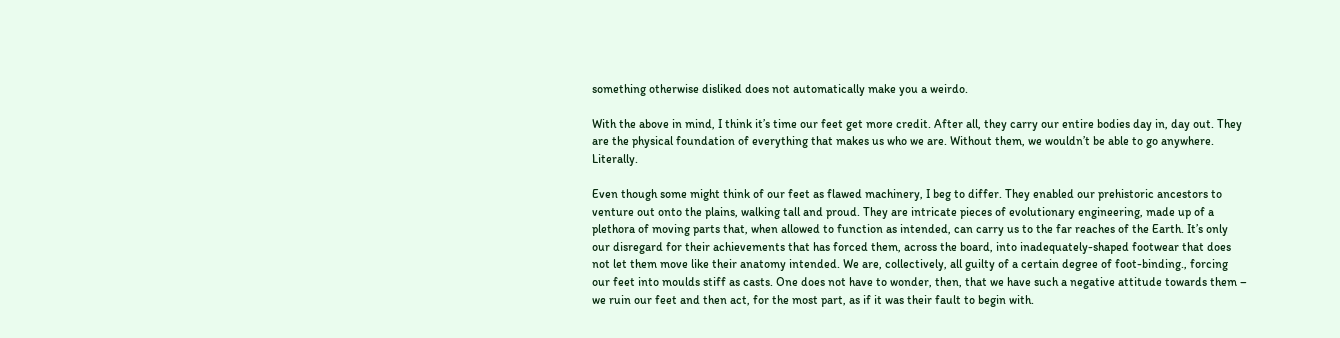something otherwise disliked does not automatically make you a weirdo.

With the above in mind, I think it’s time our feet get more credit. After all, they carry our entire bodies day in, day out. They are the physical foundation of everything that makes us who we are. Without them, we wouldn’t be able to go anywhere. Literally.

Even though some might think of our feet as flawed machinery, I beg to differ. They enabled our prehistoric ancestors to venture out onto the plains, walking tall and proud. They are intricate pieces of evolutionary engineering, made up of a plethora of moving parts that, when allowed to function as intended, can carry us to the far reaches of the Earth. It’s only our disregard for their achievements that has forced them, across the board, into inadequately-shaped footwear that does not let them move like their anatomy intended. We are, collectively, all guilty of a certain degree of foot-binding., forcing our feet into moulds stiff as casts. One does not have to wonder, then, that we have such a negative attitude towards them – we ruin our feet and then act, for the most part, as if it was their fault to begin with.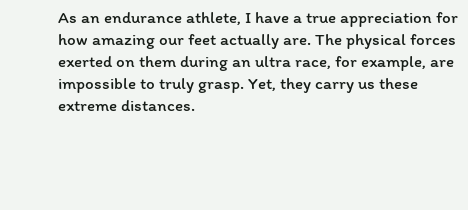As an endurance athlete, I have a true appreciation for how amazing our feet actually are. The physical forces exerted on them during an ultra race, for example, are impossible to truly grasp. Yet, they carry us these extreme distances.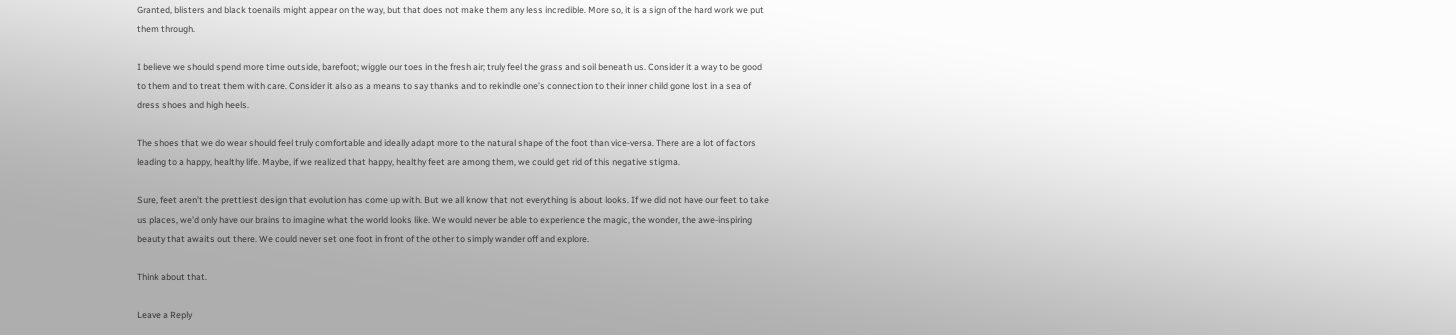Granted, blisters and black toenails might appear on the way, but that does not make them any less incredible. More so, it is a sign of the hard work we put them through.

I believe we should spend more time outside, barefoot; wiggle our toes in the fresh air; truly feel the grass and soil beneath us. Consider it a way to be good to them and to treat them with care. Consider it also as a means to say thanks and to rekindle one’s connection to their inner child gone lost in a sea of dress shoes and high heels.

The shoes that we do wear should feel truly comfortable and ideally adapt more to the natural shape of the foot than vice-versa. There are a lot of factors leading to a happy, healthy life. Maybe, if we realized that happy, healthy feet are among them, we could get rid of this negative stigma.

Sure, feet aren’t the prettiest design that evolution has come up with. But we all know that not everything is about looks. If we did not have our feet to take us places, we’d only have our brains to imagine what the world looks like. We would never be able to experience the magic, the wonder, the awe-inspiring beauty that awaits out there. We could never set one foot in front of the other to simply wander off and explore.

Think about that.

Leave a Reply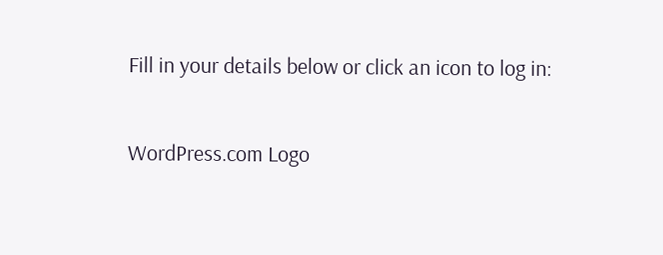Fill in your details below or click an icon to log in:

WordPress.com Logo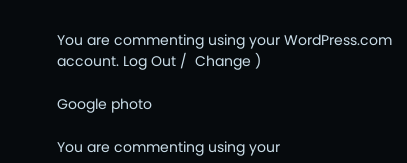You are commenting using your WordPress.com account. Log Out /  Change )

Google photo

You are commenting using your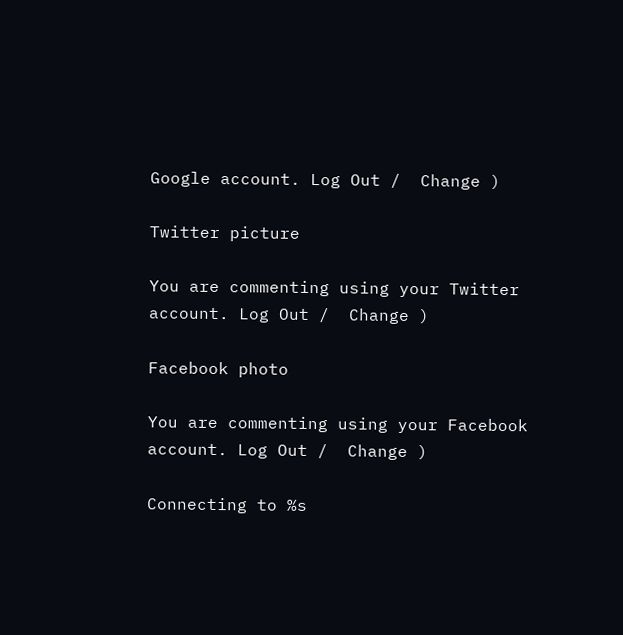Google account. Log Out /  Change )

Twitter picture

You are commenting using your Twitter account. Log Out /  Change )

Facebook photo

You are commenting using your Facebook account. Log Out /  Change )

Connecting to %s